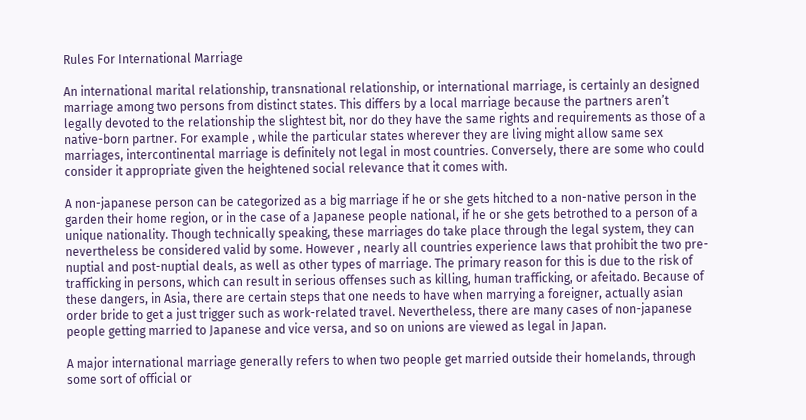Rules For International Marriage

An international marital relationship, transnational relationship, or international marriage, is certainly an designed marriage among two persons from distinct states. This differs by a local marriage because the partners aren’t legally devoted to the relationship the slightest bit, nor do they have the same rights and requirements as those of a native-born partner. For example , while the particular states wherever they are living might allow same sex marriages, intercontinental marriage is definitely not legal in most countries. Conversely, there are some who could consider it appropriate given the heightened social relevance that it comes with.

A non-japanese person can be categorized as a big marriage if he or she gets hitched to a non-native person in the garden their home region, or in the case of a Japanese people national, if he or she gets betrothed to a person of a unique nationality. Though technically speaking, these marriages do take place through the legal system, they can nevertheless be considered valid by some. However , nearly all countries experience laws that prohibit the two pre-nuptial and post-nuptial deals, as well as other types of marriage. The primary reason for this is due to the risk of trafficking in persons, which can result in serious offenses such as killing, human trafficking, or afeitado. Because of these dangers, in Asia, there are certain steps that one needs to have when marrying a foreigner, actually asian order bride to get a just trigger such as work-related travel. Nevertheless, there are many cases of non-japanese people getting married to Japanese and vice versa, and so on unions are viewed as legal in Japan.

A major international marriage generally refers to when two people get married outside their homelands, through some sort of official or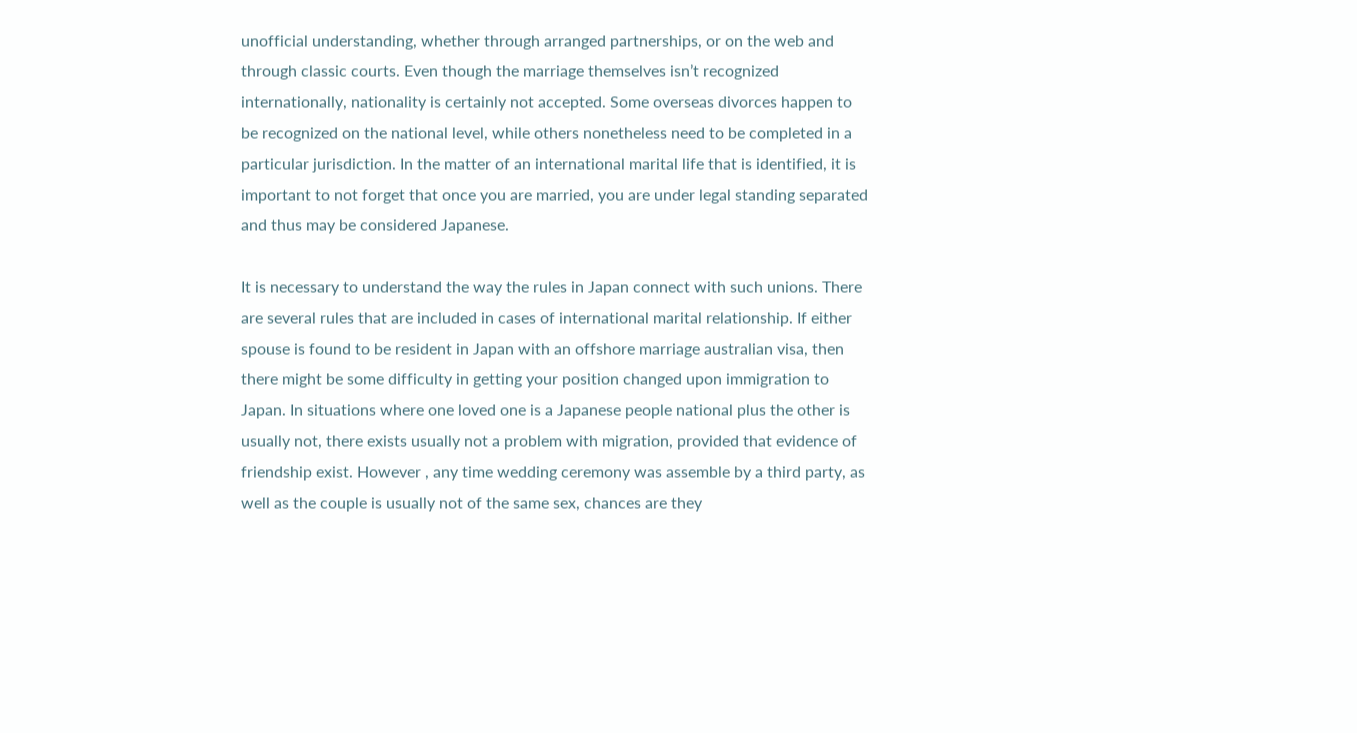unofficial understanding, whether through arranged partnerships, or on the web and through classic courts. Even though the marriage themselves isn’t recognized internationally, nationality is certainly not accepted. Some overseas divorces happen to be recognized on the national level, while others nonetheless need to be completed in a particular jurisdiction. In the matter of an international marital life that is identified, it is important to not forget that once you are married, you are under legal standing separated and thus may be considered Japanese.

It is necessary to understand the way the rules in Japan connect with such unions. There are several rules that are included in cases of international marital relationship. If either spouse is found to be resident in Japan with an offshore marriage australian visa, then there might be some difficulty in getting your position changed upon immigration to Japan. In situations where one loved one is a Japanese people national plus the other is usually not, there exists usually not a problem with migration, provided that evidence of friendship exist. However , any time wedding ceremony was assemble by a third party, as well as the couple is usually not of the same sex, chances are they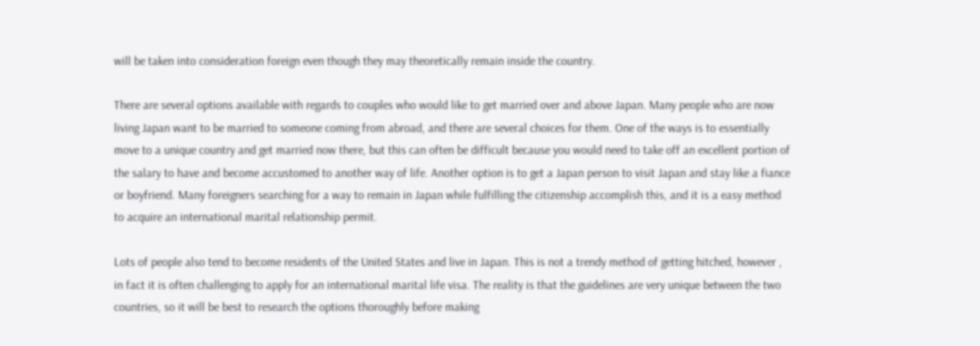will be taken into consideration foreign even though they may theoretically remain inside the country.

There are several options available with regards to couples who would like to get married over and above Japan. Many people who are now living Japan want to be married to someone coming from abroad, and there are several choices for them. One of the ways is to essentially move to a unique country and get married now there, but this can often be difficult because you would need to take off an excellent portion of the salary to have and become accustomed to another way of life. Another option is to get a Japan person to visit Japan and stay like a fiance or boyfriend. Many foreigners searching for a way to remain in Japan while fulfilling the citizenship accomplish this, and it is a easy method to acquire an international marital relationship permit.

Lots of people also tend to become residents of the United States and live in Japan. This is not a trendy method of getting hitched, however , in fact it is often challenging to apply for an international marital life visa. The reality is that the guidelines are very unique between the two countries, so it will be best to research the options thoroughly before making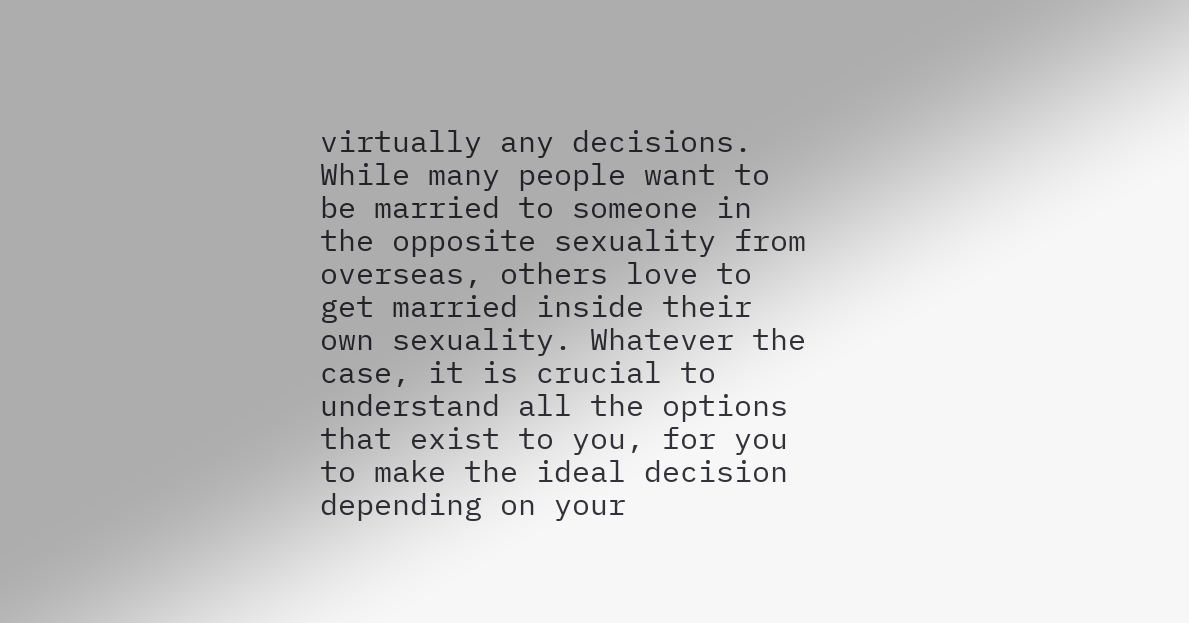virtually any decisions. While many people want to be married to someone in the opposite sexuality from overseas, others love to get married inside their own sexuality. Whatever the case, it is crucial to understand all the options that exist to you, for you to make the ideal decision depending on your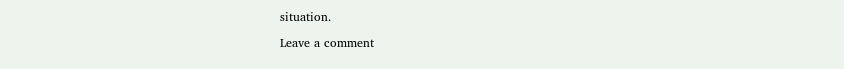situation.

Leave a comment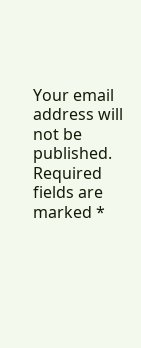Your email address will not be published. Required fields are marked *